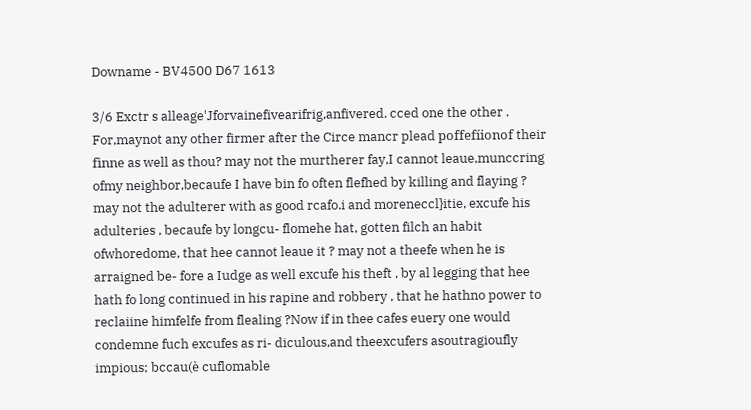Downame - BV4500 D67 1613

3/6 Exctr s alleage'Jforvainefivearifrig,anfivered. cced one the other . For,maynot any other firmer after the Circe mancr plead poffefíionof their fìnne as well as thou? may not the murtherer fay,I cannot leaue,munccring ofmy neighbor,becaufe I have bin fo often flefhed by killing and flaying ? may not the adulterer with as good rcafo.i and moreneccl}itie, excufe his adulteries , becaufe by longcu- flomehe hat, gotten filch an habit ofwhoredome, that hee cannot leaue it ? may not a theefe when he is arraigned be- fore a Iudge as well excufe his theft , by al legging that hee hath fo long continued in his rapine and robbery , that he hathno power to reclaiine himfelfe from flealing ?Now if in thee cafes euery one would condemne fuch excufes as ri- diculous,and theexcufers asoutragioufly impious; bccau(è cuflomable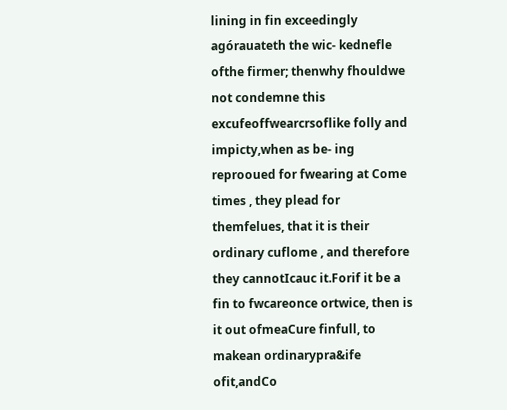lining in fin exceedingly agórauateth the wic- kednefle ofthe firmer; thenwhy fhouldwe not condemne this excufeoffwearcrsoflike folly and impicty,when as be- ing reprooued for fwearing at Come times , they plead for themfelues, that it is their ordinary cuflome , and therefore they cannotIcauc it.Forif it be a fin to fwcareonce ortwice, then is it out ofmeaCure finfull, to makean ordinarypra&ife ofit,andCo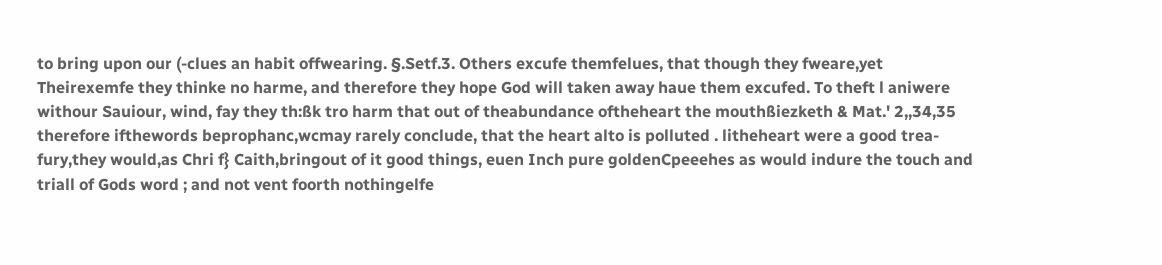to bring upon our (-clues an habit offwearing. §.Setf.3. Others excufe themfelues, that though they fweare,yet Theirexemfe they thinke no harme, and therefore they hope God will taken away haue them excufed. To theft l aniwere withour Sauiour, wind, fay they th:ßk tro harm that out of theabundance oftheheart the mouthßiezketh & Mat.' 2,,34,35 therefore ifthewords beprophanc,wcmay rarely conclude, that the heart alto is polluted . litheheart were a good trea- fury,they would,as Chri f} Caith,bringout of it good things, euen Inch pure goldenCpeeehes as would indure the touch and triall of Gods word ; and not vent foorth nothingelfe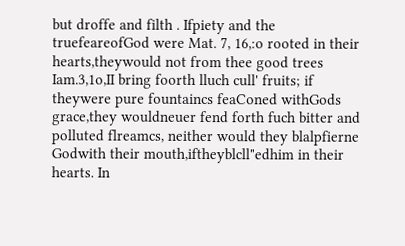but droffe and filth . Ifpiety and the truefeareofGod were Mat. 7, 16,:o rooted in their hearts,theywould not from thee good trees Iam.3,1o,II bring foorth lluch cull' fruits; if theywere pure fountaincs feaConed withGods grace,they wouldneuer fend forth fuch bitter and polluted flreamcs, neither would they blalpfierne Godwith their mouth,iftheyblcll"edhim in their hearts. In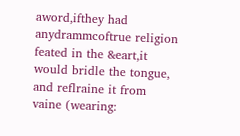aword,ifthey had anydrammcoftrue religion feated in the &eart,it would bridle the tongue, and reflraine it from vaine (wearing: